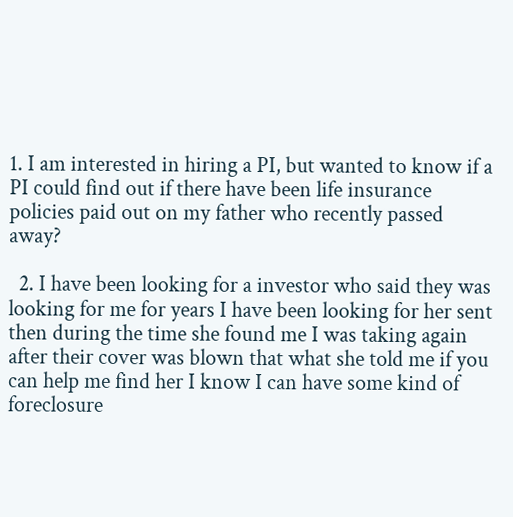1. I am interested in hiring a PI, but wanted to know if a PI could find out if there have been life insurance policies paid out on my father who recently passed away?

  2. I have been looking for a investor who said they was looking for me for years I have been looking for her sent then during the time she found me I was taking again after their cover was blown that what she told me if you can help me find her I know I can have some kind of foreclosure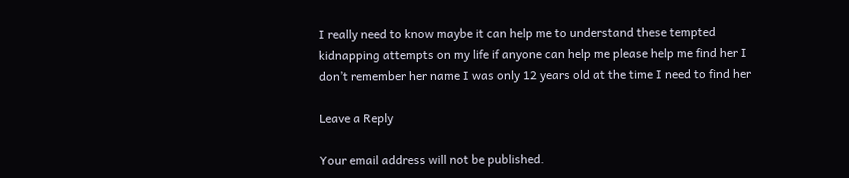I really need to know maybe it can help me to understand these tempted kidnapping attempts on my life if anyone can help me please help me find her I don’t remember her name I was only 12 years old at the time I need to find her

Leave a Reply

Your email address will not be published.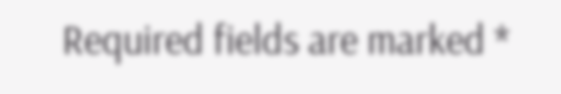Required fields are marked *